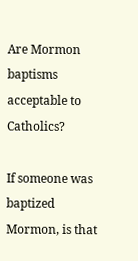Are Mormon baptisms acceptable to Catholics?

If someone was baptized Mormon, is that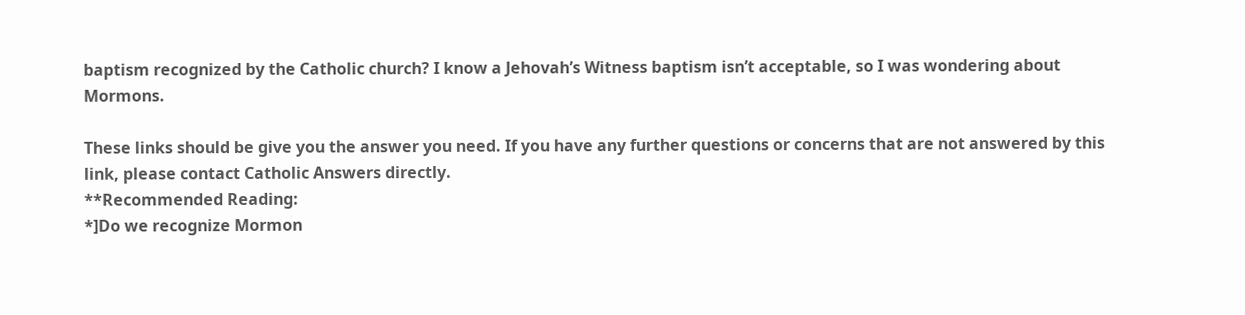baptism recognized by the Catholic church? I know a Jehovah’s Witness baptism isn’t acceptable, so I was wondering about Mormons.

These links should be give you the answer you need. If you have any further questions or concerns that are not answered by this link, please contact Catholic Answers directly.
**Recommended Reading:
*]Do we recognize Mormon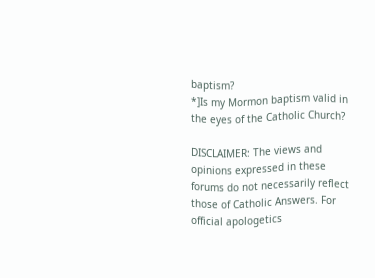baptism?
*]Is my Mormon baptism valid in the eyes of the Catholic Church?

DISCLAIMER: The views and opinions expressed in these forums do not necessarily reflect those of Catholic Answers. For official apologetics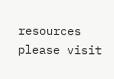resources please visit